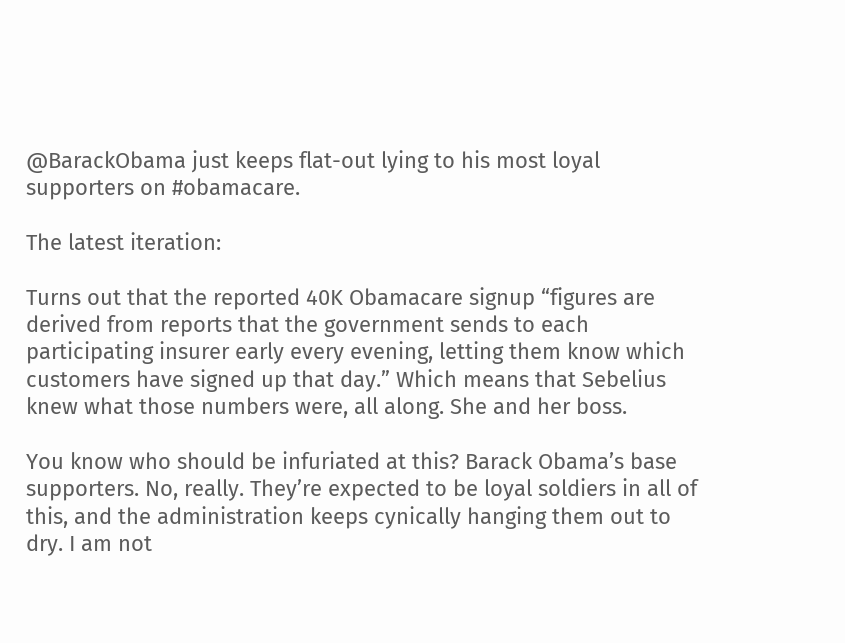@BarackObama just keeps flat-out lying to his most loyal supporters on #obamacare.

The latest iteration:

Turns out that the reported 40K Obamacare signup “figures are derived from reports that the government sends to each participating insurer early every evening, letting them know which customers have signed up that day.” Which means that Sebelius knew what those numbers were, all along. She and her boss.

You know who should be infuriated at this? Barack Obama’s base supporters. No, really. They’re expected to be loyal soldiers in all of this, and the administration keeps cynically hanging them out to dry. I am not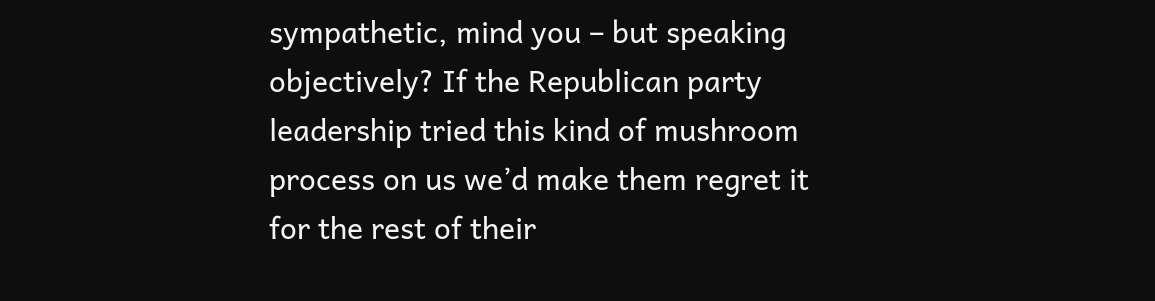sympathetic, mind you – but speaking objectively? If the Republican party leadership tried this kind of mushroom process on us we’d make them regret it for the rest of their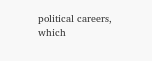political careers, which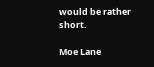would be rather short.

Moe Lane